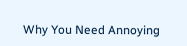Why You Need Annoying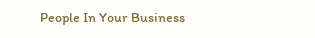People In Your Business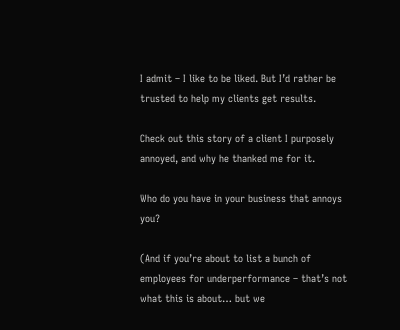I admit – I like to be liked. But I’d rather be trusted to help my clients get results.

Check out this story of a client I purposely annoyed, and why he thanked me for it.

Who do you have in your business that annoys you?

(And if you’re about to list a bunch of employees for underperformance – that’s not what this is about… but we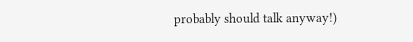probably should talk anyway!)